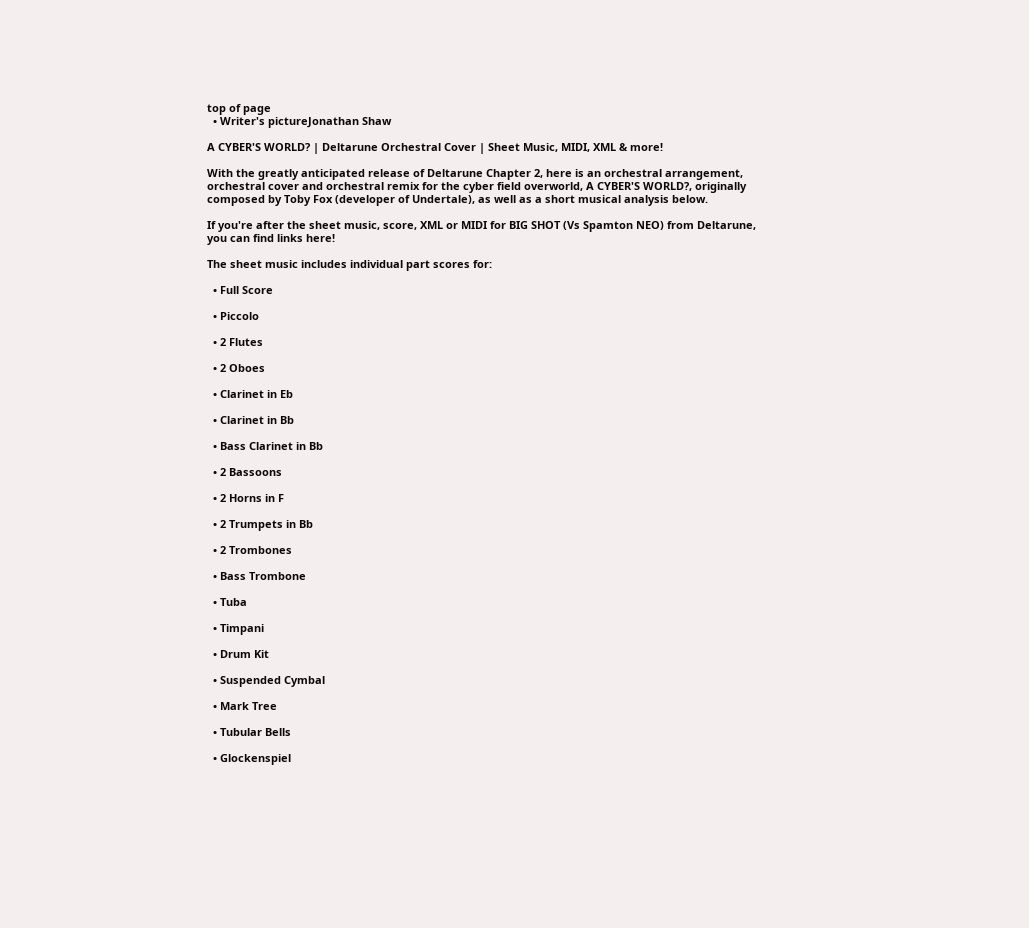top of page
  • Writer's pictureJonathan Shaw

A CYBER'S WORLD? | Deltarune Orchestral Cover | Sheet Music, MIDI, XML & more!

With the greatly anticipated release of Deltarune Chapter 2, here is an orchestral arrangement, orchestral cover and orchestral remix for the cyber field overworld, A CYBER'S WORLD?, originally composed by Toby Fox (developer of Undertale), as well as a short musical analysis below.

If you're after the sheet music, score, XML or MIDI for BIG SHOT (Vs Spamton NEO) from Deltarune, you can find links here!

The sheet music includes individual part scores for:

  • Full Score

  • Piccolo

  • 2 Flutes

  • 2 Oboes

  • Clarinet in Eb

  • Clarinet in Bb

  • Bass Clarinet in Bb

  • 2 Bassoons

  • 2 Horns in F

  • 2 Trumpets in Bb

  • 2 Trombones

  • Bass Trombone

  • Tuba

  • Timpani

  • Drum Kit

  • Suspended Cymbal

  • Mark Tree

  • Tubular Bells

  • Glockenspiel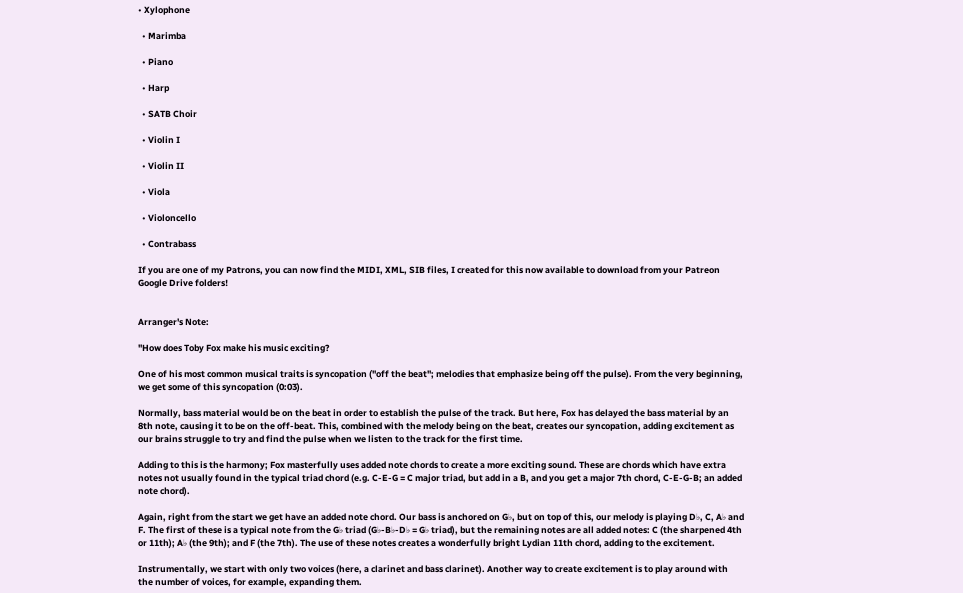• Xylophone

  • Marimba

  • Piano

  • Harp

  • SATB Choir

  • Violin I

  • Violin II

  • Viola

  • Violoncello

  • Contrabass

If you are one of my Patrons, you can now find the MIDI, XML, SIB files, I created for this now available to download from your Patreon Google Drive folders!


Arranger's Note:

"How does Toby Fox make his music exciting?

One of his most common musical traits is syncopation ("off the beat"; melodies that emphasize being off the pulse). From the very beginning, we get some of this syncopation (0:03).

Normally, bass material would be on the beat in order to establish the pulse of the track. But here, Fox has delayed the bass material by an 8th note, causing it to be on the off-beat. This, combined with the melody being on the beat, creates our syncopation, adding excitement as our brains struggle to try and find the pulse when we listen to the track for the first time.

Adding to this is the harmony; Fox masterfully uses added note chords to create a more exciting sound. These are chords which have extra notes not usually found in the typical triad chord (e.g. C-E-G = C major triad, but add in a B, and you get a major 7th chord, C-E-G-B; an added note chord).

Again, right from the start we get have an added note chord. Our bass is anchored on G♭, but on top of this, our melody is playing D♭, C, A♭ and F. The first of these is a typical note from the G♭ triad (G♭-B♭-D♭ = G♭ triad), but the remaining notes are all added notes: C (the sharpened 4th or 11th); A♭ (the 9th); and F (the 7th). The use of these notes creates a wonderfully bright Lydian 11th chord, adding to the excitement.

Instrumentally, we start with only two voices (here, a clarinet and bass clarinet). Another way to create excitement is to play around with the number of voices, for example, expanding them.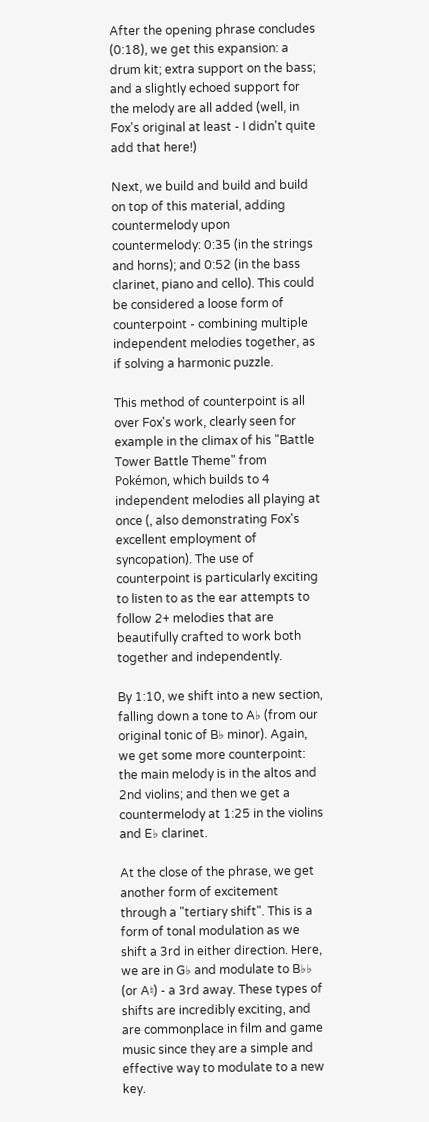After the opening phrase concludes (0:18), we get this expansion: a drum kit; extra support on the bass; and a slightly echoed support for the melody are all added (well, in Fox's original at least - I didn't quite add that here!)

Next, we build and build and build on top of this material, adding countermelody upon countermelody: 0:35 (in the strings and horns); and 0:52 (in the bass clarinet, piano and cello). This could be considered a loose form of counterpoint - combining multiple independent melodies together, as if solving a harmonic puzzle.

This method of counterpoint is all over Fox's work, clearly seen for example in the climax of his "Battle Tower Battle Theme" from Pokémon, which builds to 4 independent melodies all playing at once (, also demonstrating Fox's excellent employment of syncopation). The use of counterpoint is particularly exciting to listen to as the ear attempts to follow 2+ melodies that are beautifully crafted to work both together and independently.

By 1:10, we shift into a new section, falling down a tone to A♭ (from our original tonic of B♭ minor). Again, we get some more counterpoint: the main melody is in the altos and 2nd violins; and then we get a countermelody at 1:25 in the violins and E♭ clarinet.

At the close of the phrase, we get another form of excitement through a "tertiary shift". This is a form of tonal modulation as we shift a 3rd in either direction. Here, we are in G♭ and modulate to B♭♭ (or A♮) - a 3rd away. These types of shifts are incredibly exciting, and are commonplace in film and game music since they are a simple and effective way to modulate to a new key.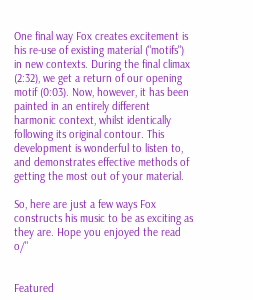One final way Fox creates excitement is his re-use of existing material ("motifs") in new contexts. During the final climax (2:32), we get a return of our opening motif (0:03). Now, however, it has been painted in an entirely different harmonic context, whilst identically following its original contour. This development is wonderful to listen to, and demonstrates effective methods of getting the most out of your material.

So, here are just a few ways Fox constructs his music to be as exciting as they are. Hope you enjoyed the read o/"


Featured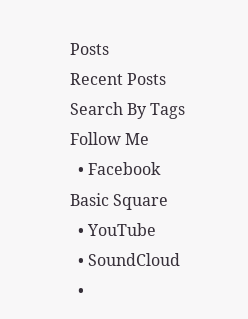Posts
Recent Posts
Search By Tags
Follow Me
  • Facebook Basic Square
  • YouTube
  • SoundCloud
  •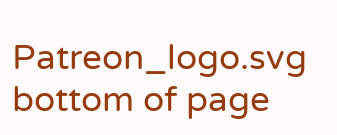Patreon_logo.svg
bottom of page